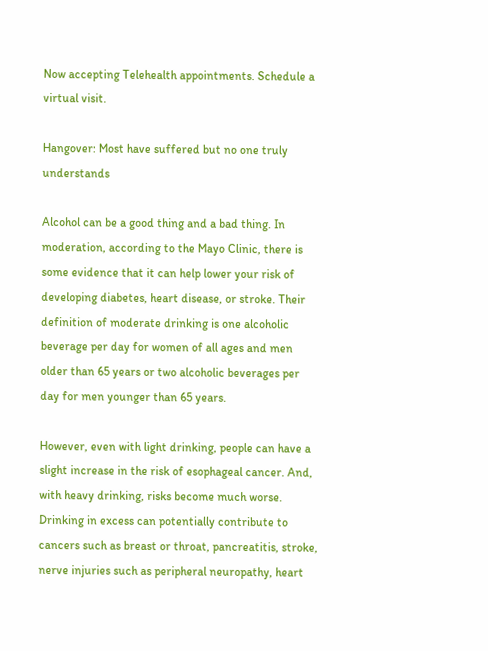Now accepting Telehealth appointments. Schedule a virtual visit.

Hangover: Most have suffered but no one truly understands

Alcohol can be a good thing and a bad thing. In moderation, according to the Mayo Clinic, there is some evidence that it can help lower your risk of developing diabetes, heart disease, or stroke. Their definition of moderate drinking is one alcoholic beverage per day for women of all ages and men older than 65 years or two alcoholic beverages per day for men younger than 65 years.

However, even with light drinking, people can have a slight increase in the risk of esophageal cancer. And, with heavy drinking, risks become much worse. Drinking in excess can potentially contribute to cancers such as breast or throat, pancreatitis, stroke, nerve injuries such as peripheral neuropathy, heart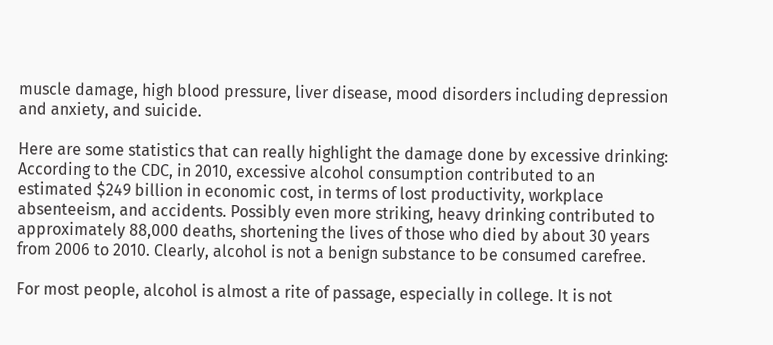muscle damage, high blood pressure, liver disease, mood disorders including depression and anxiety, and suicide.

Here are some statistics that can really highlight the damage done by excessive drinking: According to the CDC, in 2010, excessive alcohol consumption contributed to an estimated $249 billion in economic cost, in terms of lost productivity, workplace absenteeism, and accidents. Possibly even more striking, heavy drinking contributed to approximately 88,000 deaths, shortening the lives of those who died by about 30 years from 2006 to 2010. Clearly, alcohol is not a benign substance to be consumed carefree.

For most people, alcohol is almost a rite of passage, especially in college. It is not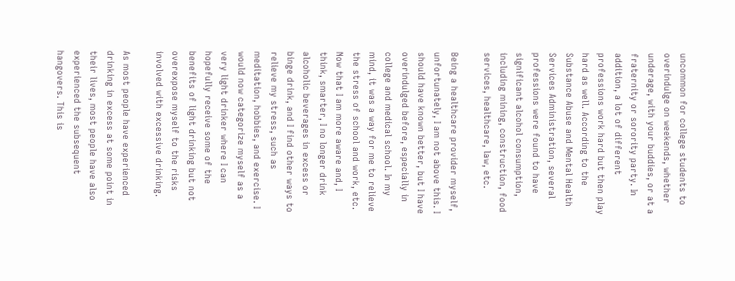uncommon for college students to overindulge on weekends, whether underage, with your buddies, or at a fraternity or sorority party. In addition, a lot of different professions work hard but then play hard as well. According to the Substance Abuse and Mental Health Services Administration, several professions were found to have significant alcohol consumption, including mining, construction, food services, healthcare, law, etc.

Being a healthcare provider myself, unfortunately, I am not above this. I should have known better, but I have overindulged before, especially in college and medical school. In my mind, it was a way for me to relieve the stress of school and work, etc. Now that I am more aware and, I think, smarter, I no longer drink alcoholic beverages in excess or binge drink, and I find other ways to relieve my stress, such as meditation, hobbies, and exercise. I would now categorize myself as a very light drinker where I can hopefully receive some of the benefits of light drinking but not overexpose myself to the risks involved with excessive drinking.

As most people have experienced drinking in excess at some point in their lives, most people have also experienced the subsequent hangovers. This is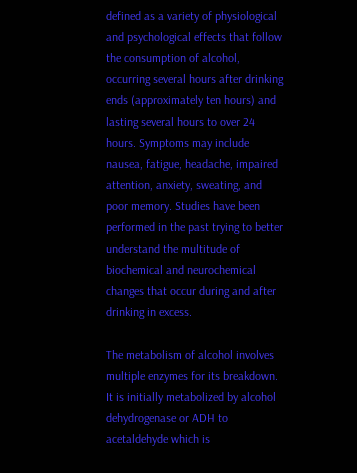defined as a variety of physiological and psychological effects that follow the consumption of alcohol, occurring several hours after drinking ends (approximately ten hours) and lasting several hours to over 24 hours. Symptoms may include nausea, fatigue, headache, impaired attention, anxiety, sweating, and poor memory. Studies have been performed in the past trying to better understand the multitude of biochemical and neurochemical changes that occur during and after drinking in excess.

The metabolism of alcohol involves multiple enzymes for its breakdown. It is initially metabolized by alcohol dehydrogenase or ADH to acetaldehyde which is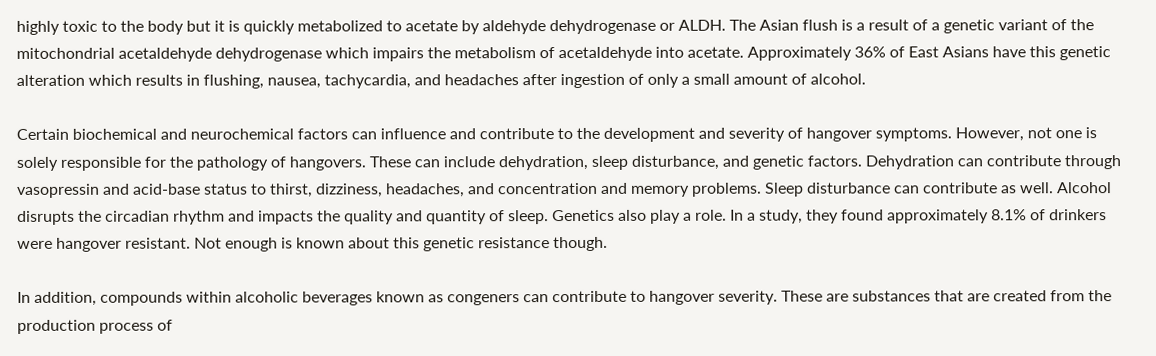highly toxic to the body but it is quickly metabolized to acetate by aldehyde dehydrogenase or ALDH. The Asian flush is a result of a genetic variant of the mitochondrial acetaldehyde dehydrogenase which impairs the metabolism of acetaldehyde into acetate. Approximately 36% of East Asians have this genetic alteration which results in flushing, nausea, tachycardia, and headaches after ingestion of only a small amount of alcohol.

Certain biochemical and neurochemical factors can influence and contribute to the development and severity of hangover symptoms. However, not one is solely responsible for the pathology of hangovers. These can include dehydration, sleep disturbance, and genetic factors. Dehydration can contribute through vasopressin and acid-base status to thirst, dizziness, headaches, and concentration and memory problems. Sleep disturbance can contribute as well. Alcohol disrupts the circadian rhythm and impacts the quality and quantity of sleep. Genetics also play a role. In a study, they found approximately 8.1% of drinkers were hangover resistant. Not enough is known about this genetic resistance though.

In addition, compounds within alcoholic beverages known as congeners can contribute to hangover severity. These are substances that are created from the production process of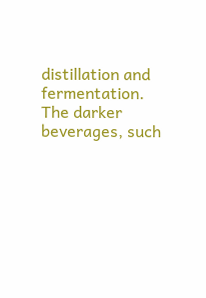distillation and fermentation. The darker beverages, such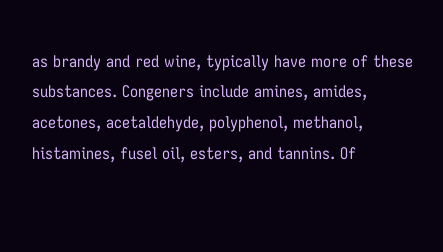as brandy and red wine, typically have more of these substances. Congeners include amines, amides, acetones, acetaldehyde, polyphenol, methanol, histamines, fusel oil, esters, and tannins. Of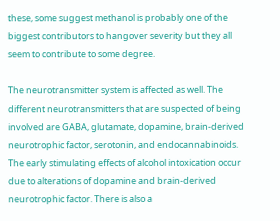these, some suggest methanol is probably one of the biggest contributors to hangover severity but they all seem to contribute to some degree.

The neurotransmitter system is affected as well. The different neurotransmitters that are suspected of being involved are GABA, glutamate, dopamine, brain-derived neurotrophic factor, serotonin, and endocannabinoids. The early stimulating effects of alcohol intoxication occur due to alterations of dopamine and brain-derived neurotrophic factor. There is also a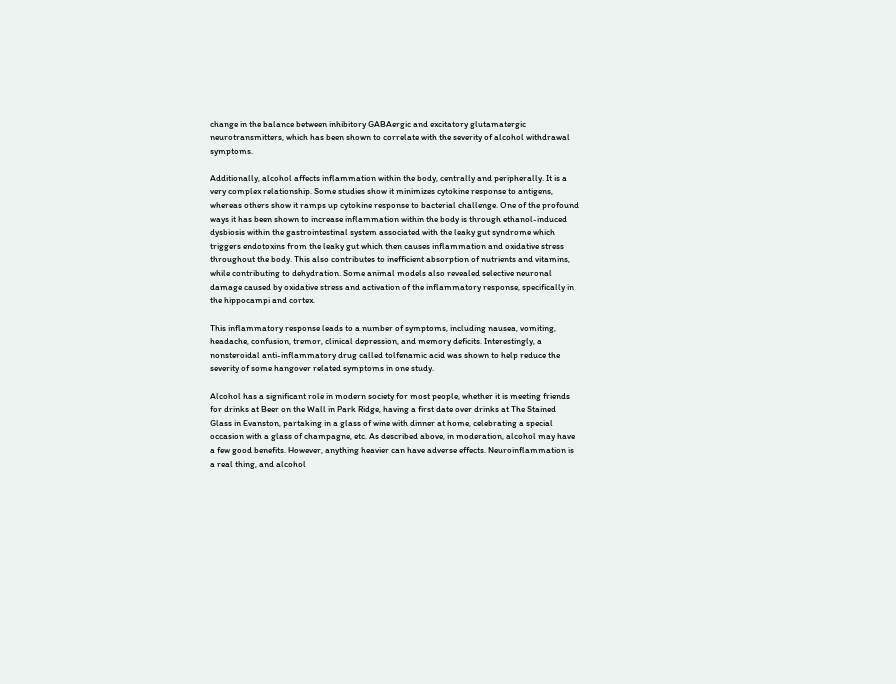change in the balance between inhibitory GABAergic and excitatory glutamatergic neurotransmitters, which has been shown to correlate with the severity of alcohol withdrawal symptoms.

Additionally, alcohol affects inflammation within the body, centrally and peripherally. It is a very complex relationship. Some studies show it minimizes cytokine response to antigens, whereas others show it ramps up cytokine response to bacterial challenge. One of the profound ways it has been shown to increase inflammation within the body is through ethanol-induced dysbiosis within the gastrointestinal system associated with the leaky gut syndrome which triggers endotoxins from the leaky gut which then causes inflammation and oxidative stress throughout the body. This also contributes to inefficient absorption of nutrients and vitamins, while contributing to dehydration. Some animal models also revealed selective neuronal damage caused by oxidative stress and activation of the inflammatory response, specifically in the hippocampi and cortex.

This inflammatory response leads to a number of symptoms, including nausea, vomiting, headache, confusion, tremor, clinical depression, and memory deficits. Interestingly, a nonsteroidal anti-inflammatory drug called tolfenamic acid was shown to help reduce the severity of some hangover related symptoms in one study.

Alcohol has a significant role in modern society for most people, whether it is meeting friends for drinks at Beer on the Wall in Park Ridge, having a first date over drinks at The Stained Glass in Evanston, partaking in a glass of wine with dinner at home, celebrating a special occasion with a glass of champagne, etc. As described above, in moderation, alcohol may have a few good benefits. However, anything heavier can have adverse effects. Neuroinflammation is a real thing, and alcohol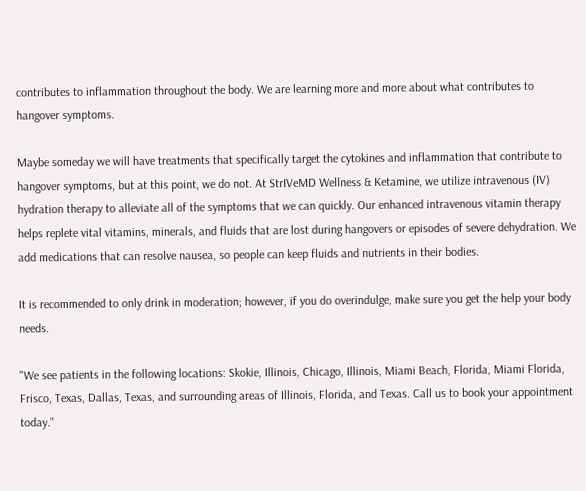contributes to inflammation throughout the body. We are learning more and more about what contributes to hangover symptoms.

Maybe someday we will have treatments that specifically target the cytokines and inflammation that contribute to hangover symptoms, but at this point, we do not. At StrIVeMD Wellness & Ketamine, we utilize intravenous (IV) hydration therapy to alleviate all of the symptoms that we can quickly. Our enhanced intravenous vitamin therapy helps replete vital vitamins, minerals, and fluids that are lost during hangovers or episodes of severe dehydration. We add medications that can resolve nausea, so people can keep fluids and nutrients in their bodies.

It is recommended to only drink in moderation; however, if you do overindulge, make sure you get the help your body needs.

"We see patients in the following locations: Skokie, Illinois, Chicago, Illinois, Miami Beach, Florida, Miami Florida, Frisco, Texas, Dallas, Texas, and surrounding areas of Illinois, Florida, and Texas. Call us to book your appointment today."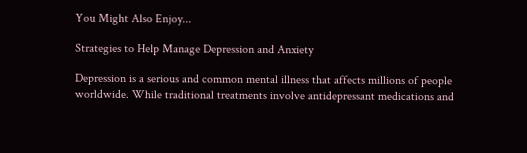You Might Also Enjoy...

Strategies to Help Manage Depression and Anxiety

Depression is a serious and common mental illness that affects millions of people worldwide. While traditional treatments involve antidepressant medications and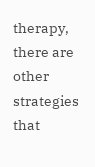therapy, there are other strategies that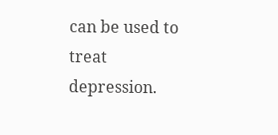can be used to treat depression.